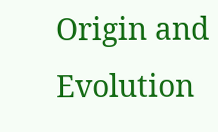Origin and Evolution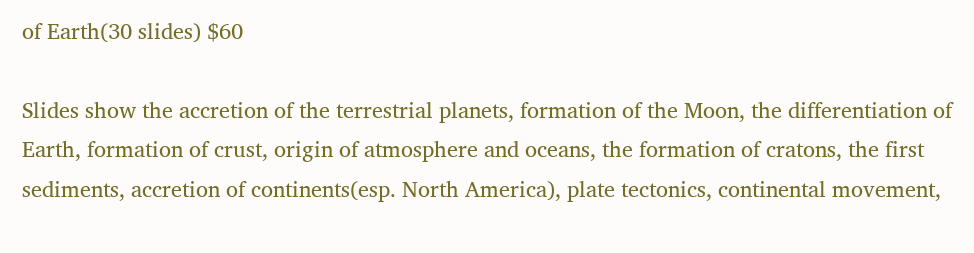of Earth(30 slides) $60

Slides show the accretion of the terrestrial planets, formation of the Moon, the differentiation of Earth, formation of crust, origin of atmosphere and oceans, the formation of cratons, the first sediments, accretion of continents(esp. North America), plate tectonics, continental movement,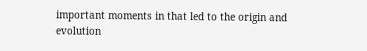important moments in that led to the origin and evolution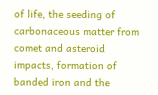of life, the seeding of carbonaceous matter from comet and asteroid impacts, formation of banded iron and the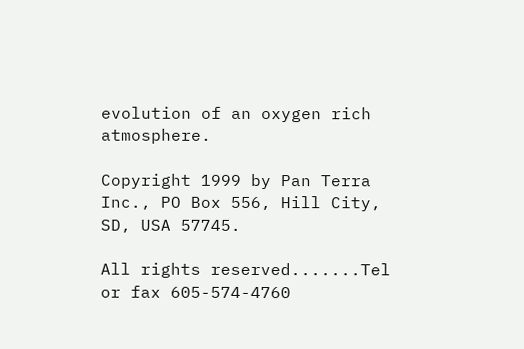evolution of an oxygen rich atmosphere.

Copyright 1999 by Pan Terra Inc., PO Box 556, Hill City, SD, USA 57745.

All rights reserved.......Tel or fax 605-574-4760